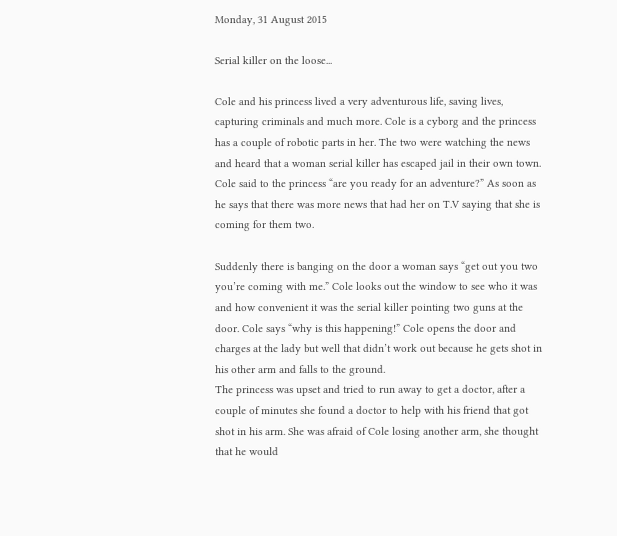Monday, 31 August 2015

Serial killer on the loose...

Cole and his princess lived a very adventurous life, saving lives, capturing criminals and much more. Cole is a cyborg and the princess has a couple of robotic parts in her. The two were watching the news and heard that a woman serial killer has escaped jail in their own town. Cole said to the princess “are you ready for an adventure?” As soon as he says that there was more news that had her on T.V saying that she is coming for them two.

Suddenly there is banging on the door a woman says “get out you two you’re coming with me.” Cole looks out the window to see who it was and how convenient it was the serial killer pointing two guns at the door. Cole says “why is this happening!” Cole opens the door and charges at the lady but well that didn’t work out because he gets shot in his other arm and falls to the ground.
The princess was upset and tried to run away to get a doctor, after a couple of minutes she found a doctor to help with his friend that got shot in his arm. She was afraid of Cole losing another arm, she thought that he would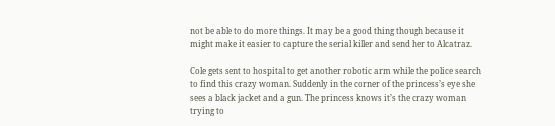not be able to do more things. It may be a good thing though because it might make it easier to capture the serial killer and send her to Alcatraz.

Cole gets sent to hospital to get another robotic arm while the police search to find this crazy woman. Suddenly in the corner of the princess’s eye she sees a black jacket and a gun. The princess knows it’s the crazy woman trying to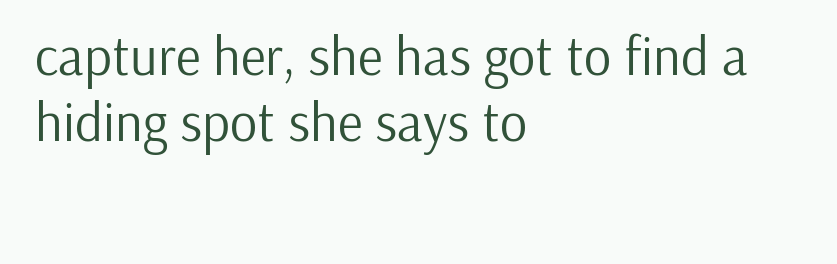capture her, she has got to find a hiding spot she says to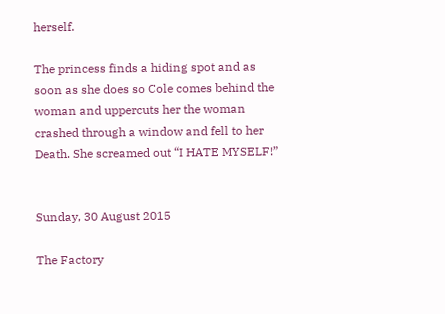herself.

The princess finds a hiding spot and as soon as she does so Cole comes behind the woman and uppercuts her the woman crashed through a window and fell to her Death. She screamed out “I HATE MYSELF!”


Sunday, 30 August 2015

The Factory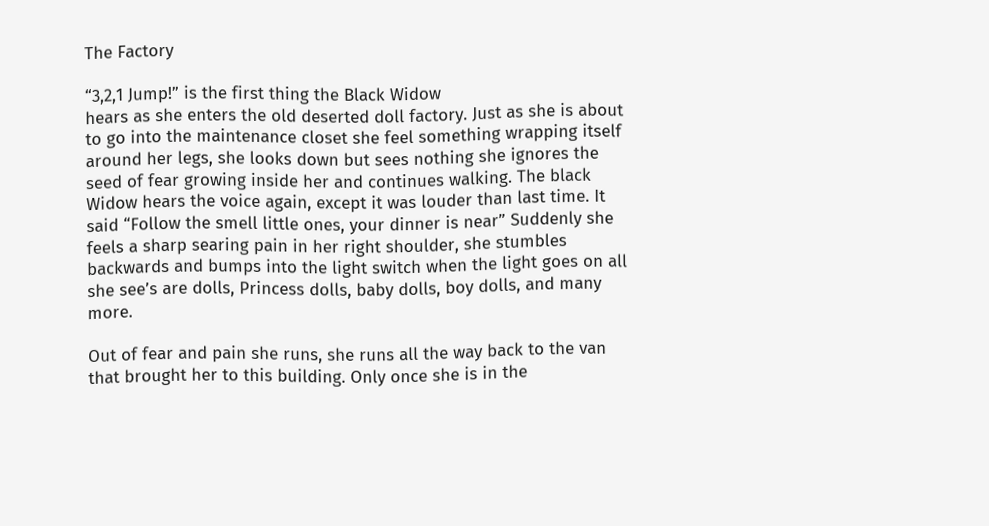The Factory

“3,2,1 Jump!” is the first thing the Black Widow
hears as she enters the old deserted doll factory. Just as she is about to go into the maintenance closet she feel something wrapping itself around her legs, she looks down but sees nothing she ignores the seed of fear growing inside her and continues walking. The black Widow hears the voice again, except it was louder than last time. It said “Follow the smell little ones, your dinner is near” Suddenly she feels a sharp searing pain in her right shoulder, she stumbles backwards and bumps into the light switch when the light goes on all she see’s are dolls, Princess dolls, baby dolls, boy dolls, and many more.

Out of fear and pain she runs, she runs all the way back to the van that brought her to this building. Only once she is in the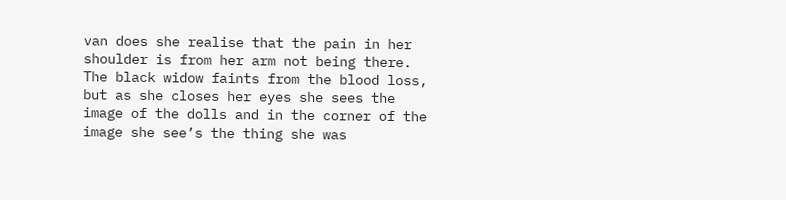van does she realise that the pain in her shoulder is from her arm not being there. The black widow faints from the blood loss, but as she closes her eyes she sees the image of the dolls and in the corner of the image she see’s the thing she was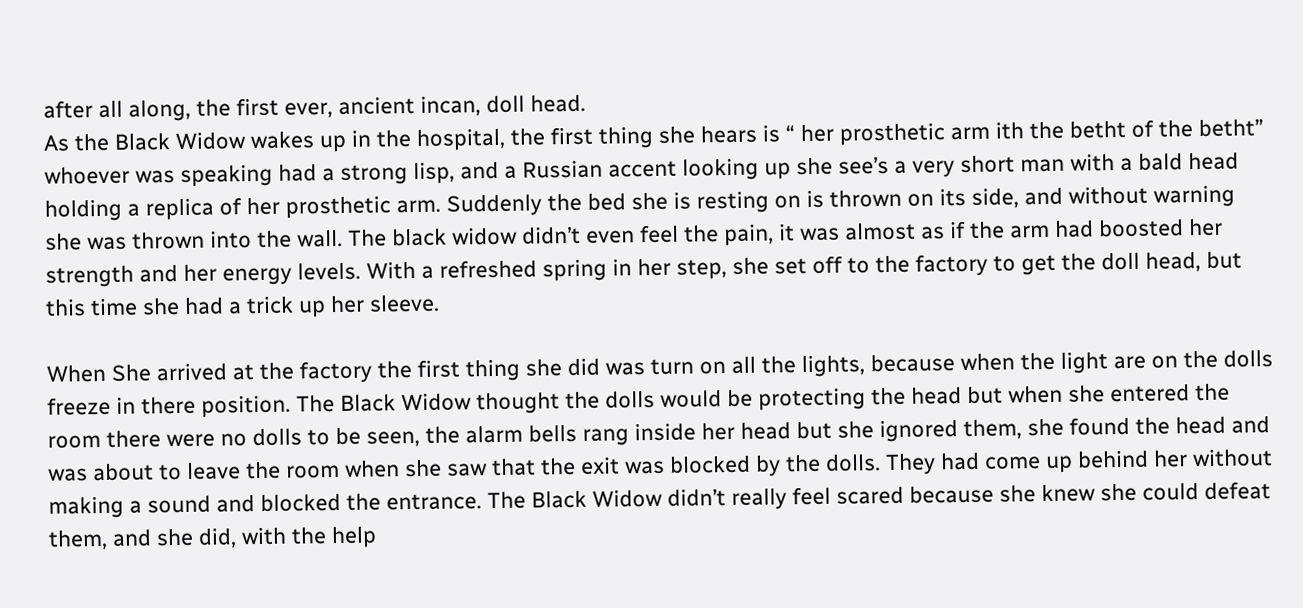after all along, the first ever, ancient incan, doll head.
As the Black Widow wakes up in the hospital, the first thing she hears is “ her prosthetic arm ith the betht of the betht” whoever was speaking had a strong lisp, and a Russian accent looking up she see’s a very short man with a bald head holding a replica of her prosthetic arm. Suddenly the bed she is resting on is thrown on its side, and without warning she was thrown into the wall. The black widow didn’t even feel the pain, it was almost as if the arm had boosted her strength and her energy levels. With a refreshed spring in her step, she set off to the factory to get the doll head, but this time she had a trick up her sleeve.

When She arrived at the factory the first thing she did was turn on all the lights, because when the light are on the dolls freeze in there position. The Black Widow thought the dolls would be protecting the head but when she entered the room there were no dolls to be seen, the alarm bells rang inside her head but she ignored them, she found the head and was about to leave the room when she saw that the exit was blocked by the dolls. They had come up behind her without making a sound and blocked the entrance. The Black Widow didn’t really feel scared because she knew she could defeat them, and she did, with the help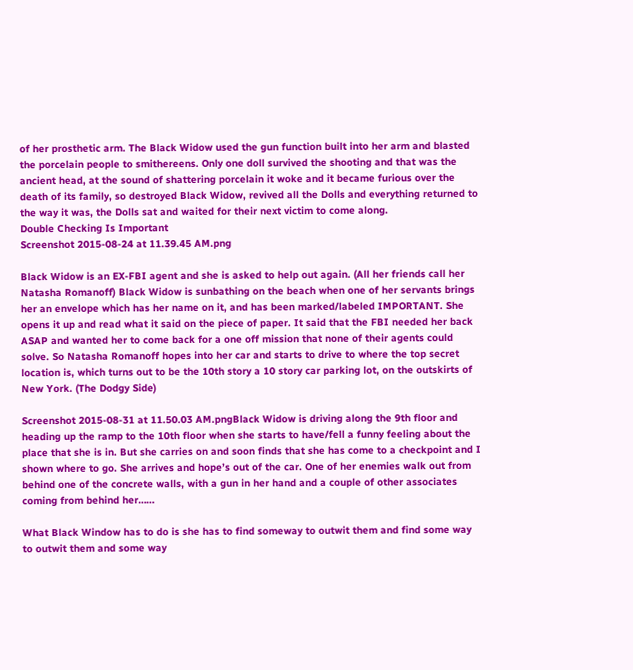of her prosthetic arm. The Black Widow used the gun function built into her arm and blasted the porcelain people to smithereens. Only one doll survived the shooting and that was the ancient head, at the sound of shattering porcelain it woke and it became furious over the death of its family, so destroyed Black Widow, revived all the Dolls and everything returned to the way it was, the Dolls sat and waited for their next victim to come along.
Double Checking Is Important
Screenshot 2015-08-24 at 11.39.45 AM.png

Black Widow is an EX-FBI agent and she is asked to help out again. (All her friends call her Natasha Romanoff) Black Widow is sunbathing on the beach when one of her servants brings her an envelope which has her name on it, and has been marked/labeled IMPORTANT. She opens it up and read what it said on the piece of paper. It said that the FBI needed her back ASAP and wanted her to come back for a one off mission that none of their agents could solve. So Natasha Romanoff hopes into her car and starts to drive to where the top secret location is, which turns out to be the 10th story a 10 story car parking lot, on the outskirts of New York. (The Dodgy Side)

Screenshot 2015-08-31 at 11.50.03 AM.pngBlack Widow is driving along the 9th floor and heading up the ramp to the 10th floor when she starts to have/fell a funny feeling about the place that she is in. But she carries on and soon finds that she has come to a checkpoint and I shown where to go. She arrives and hope’s out of the car. One of her enemies walk out from behind one of the concrete walls, with a gun in her hand and a couple of other associates coming from behind her……

What Black Window has to do is she has to find someway to outwit them and find some way to outwit them and some way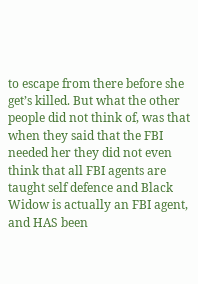to escape from there before she get’s killed. But what the other people did not think of, was that when they said that the FBI needed her they did not even think that all FBI agents are taught self defence and Black Widow is actually an FBI agent, and HAS been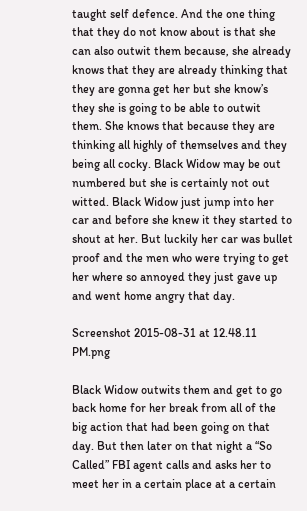taught self defence. And the one thing that they do not know about is that she can also outwit them because, she already knows that they are already thinking that they are gonna get her but she know’s they she is going to be able to outwit them. She knows that because they are thinking all highly of themselves and they being all cocky. Black Widow may be out numbered but she is certainly not out witted. Black Widow just jump into her car and before she knew it they started to shout at her. But luckily her car was bullet proof and the men who were trying to get her where so annoyed they just gave up and went home angry that day.

Screenshot 2015-08-31 at 12.48.11 PM.png

Black Widow outwits them and get to go back home for her break from all of the big action that had been going on that day. But then later on that night a “So Called” FBI agent calls and asks her to meet her in a certain place at a certain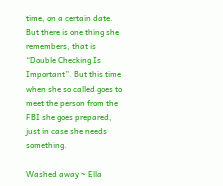time, on a certain date. But there is one thing she remembers, that is “Double Checking Is Important”. But this time when she so called goes to meet the person from the FBI she goes prepared, just in case she needs something.

Washed away ~ Ella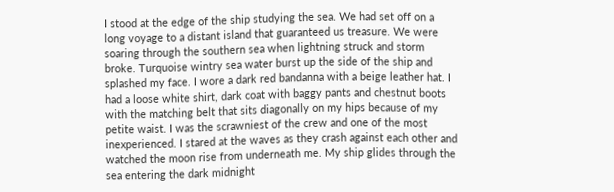I stood at the edge of the ship studying the sea. We had set off on a long voyage to a distant island that guaranteed us treasure. We were soaring through the southern sea when lightning struck and storm broke. Turquoise wintry sea water burst up the side of the ship and splashed my face. I wore a dark red bandanna with a beige leather hat. I had a loose white shirt, dark coat with baggy pants and chestnut boots with the matching belt that sits diagonally on my hips because of my petite waist. I was the scrawniest of the crew and one of the most inexperienced. I stared at the waves as they crash against each other and watched the moon rise from underneath me. My ship glides through the sea entering the dark midnight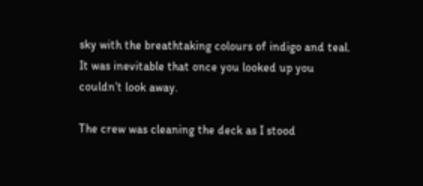sky with the breathtaking colours of indigo and teal. It was inevitable that once you looked up you couldn’t look away.

The crew was cleaning the deck as I stood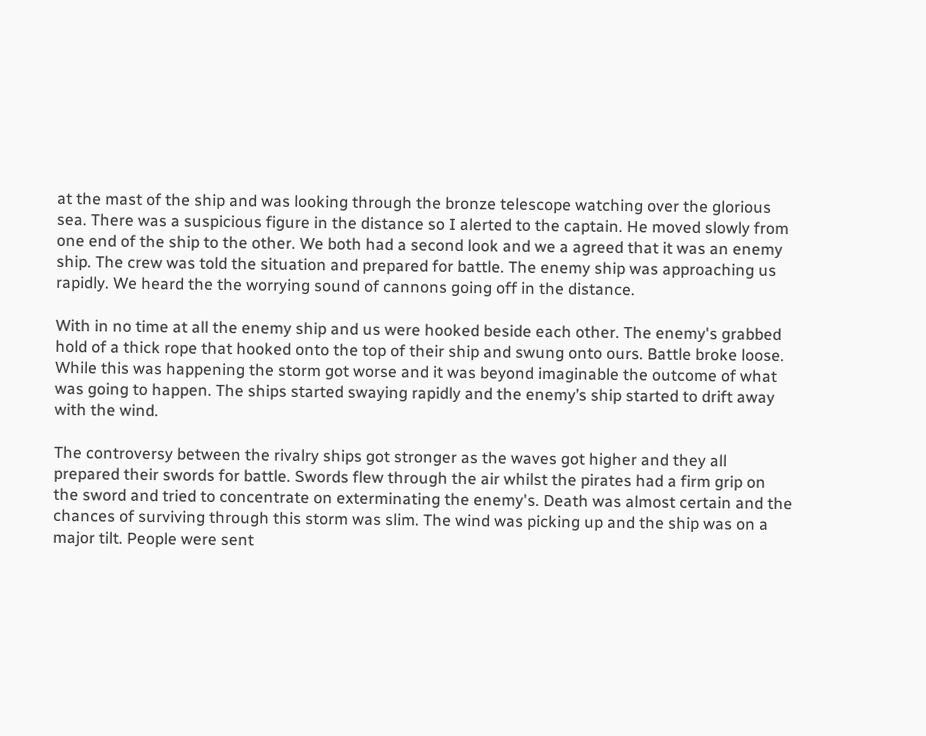at the mast of the ship and was looking through the bronze telescope watching over the glorious sea. There was a suspicious figure in the distance so I alerted to the captain. He moved slowly from one end of the ship to the other. We both had a second look and we a agreed that it was an enemy ship. The crew was told the situation and prepared for battle. The enemy ship was approaching us rapidly. We heard the the worrying sound of cannons going off in the distance.

With in no time at all the enemy ship and us were hooked beside each other. The enemy's grabbed hold of a thick rope that hooked onto the top of their ship and swung onto ours. Battle broke loose. While this was happening the storm got worse and it was beyond imaginable the outcome of what was going to happen. The ships started swaying rapidly and the enemy’s ship started to drift away with the wind.

The controversy between the rivalry ships got stronger as the waves got higher and they all prepared their swords for battle. Swords flew through the air whilst the pirates had a firm grip on the sword and tried to concentrate on exterminating the enemy's. Death was almost certain and the chances of surviving through this storm was slim. The wind was picking up and the ship was on a major tilt. People were sent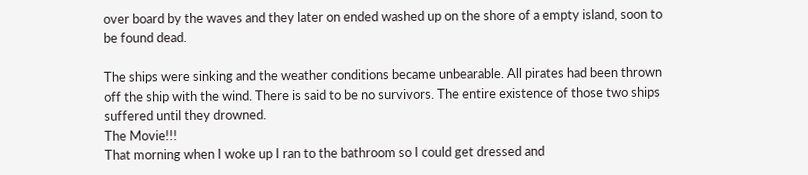over board by the waves and they later on ended washed up on the shore of a empty island, soon to be found dead.

The ships were sinking and the weather conditions became unbearable. All pirates had been thrown off the ship with the wind. There is said to be no survivors. The entire existence of those two ships suffered until they drowned.
The Movie!!!
That morning when I woke up I ran to the bathroom so I could get dressed and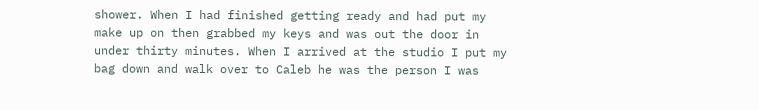shower. When I had finished getting ready and had put my make up on then grabbed my keys and was out the door in under thirty minutes. When I arrived at the studio I put my bag down and walk over to Caleb he was the person I was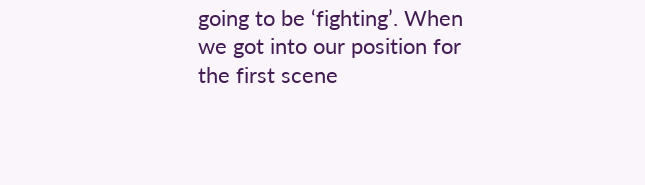going to be ‘fighting’. When we got into our position for the first scene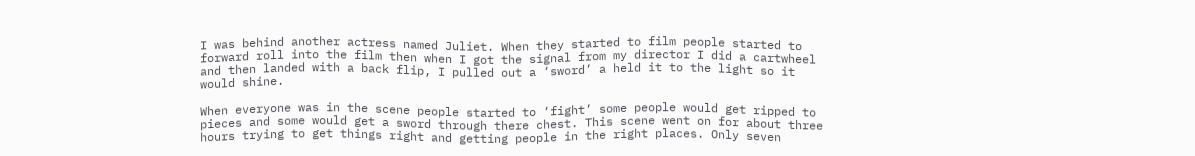I was behind another actress named Juliet. When they started to film people started to forward roll into the film then when I got the signal from my director I did a cartwheel and then landed with a back flip, I pulled out a ‘sword’ a held it to the light so it would shine.

When everyone was in the scene people started to ‘fight’ some people would get ripped to pieces and some would get a sword through there chest. This scene went on for about three hours trying to get things right and getting people in the right places. Only seven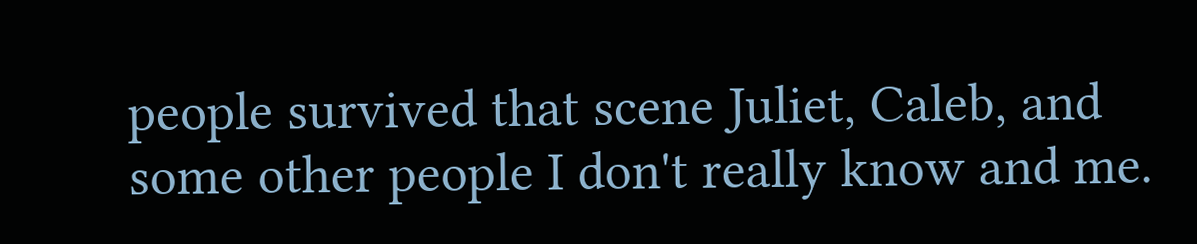people survived that scene Juliet, Caleb, and some other people I don't really know and me.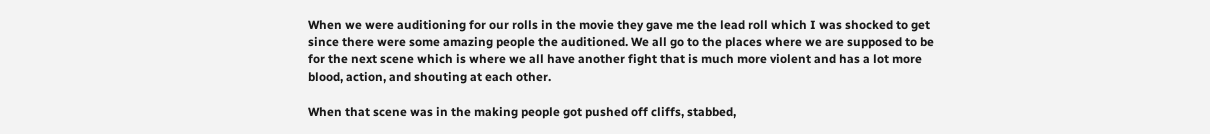When we were auditioning for our rolls in the movie they gave me the lead roll which I was shocked to get since there were some amazing people the auditioned. We all go to the places where we are supposed to be for the next scene which is where we all have another fight that is much more violent and has a lot more blood, action, and shouting at each other.

When that scene was in the making people got pushed off cliffs, stabbed,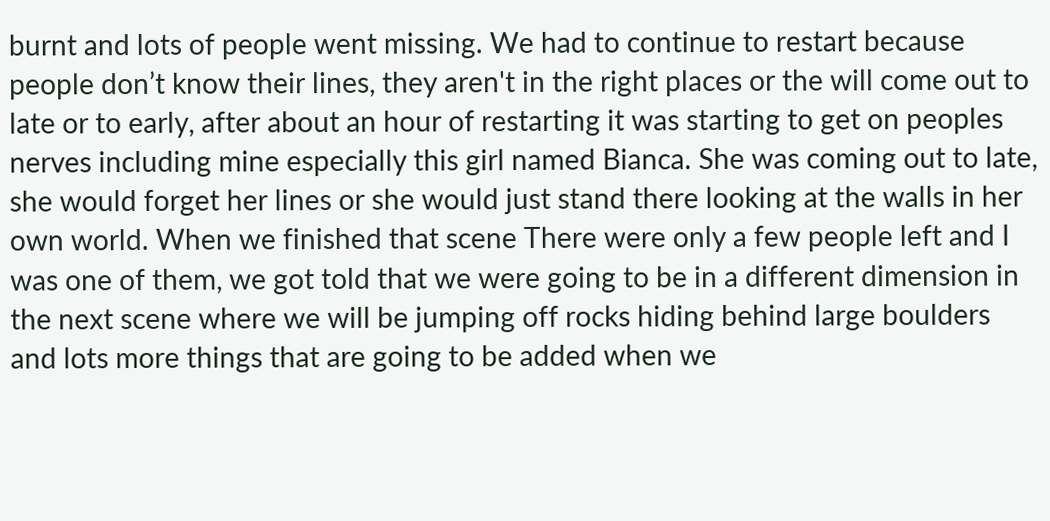burnt and lots of people went missing. We had to continue to restart because people don’t know their lines, they aren't in the right places or the will come out to late or to early, after about an hour of restarting it was starting to get on peoples nerves including mine especially this girl named Bianca. She was coming out to late, she would forget her lines or she would just stand there looking at the walls in her own world. When we finished that scene There were only a few people left and I was one of them, we got told that we were going to be in a different dimension in the next scene where we will be jumping off rocks hiding behind large boulders and lots more things that are going to be added when we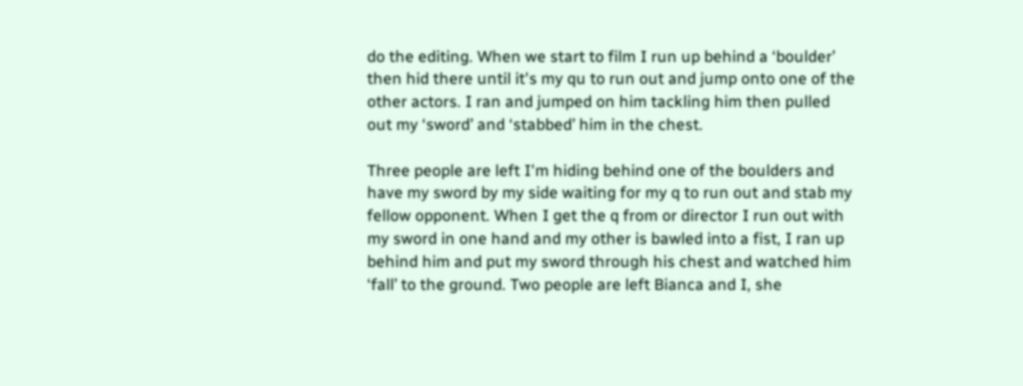do the editing. When we start to film I run up behind a ‘boulder’ then hid there until it's my qu to run out and jump onto one of the other actors. I ran and jumped on him tackling him then pulled out my ‘sword’ and ‘stabbed’ him in the chest.

Three people are left I'm hiding behind one of the boulders and have my sword by my side waiting for my q to run out and stab my fellow opponent. When I get the q from or director I run out with my sword in one hand and my other is bawled into a fist, I ran up behind him and put my sword through his chest and watched him ‘fall’ to the ground. Two people are left Bianca and I, she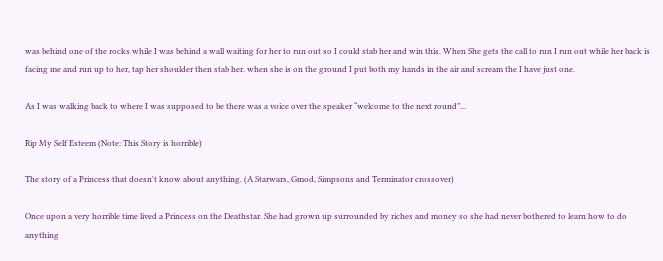was behind one of the rocks while I was behind a wall waiting for her to run out so I could stab her and win this. When She gets the call to run I run out while her back is facing me and run up to her, tap her shoulder then stab her. when she is on the ground I put both my hands in the air and scream the I have just one.

As I was walking back to where I was supposed to be there was a voice over the speaker “welcome to the next round”...

Rip My Self Esteem (Note: This Story is horrible)

The story of a Princess that doesn't know about anything. (A Starwars, Gmod, Simpsons and Terminator crossover)

Once upon a very horrible time lived a Princess on the Deathstar. She had grown up surrounded by riches and money so she had never bothered to learn how to do anything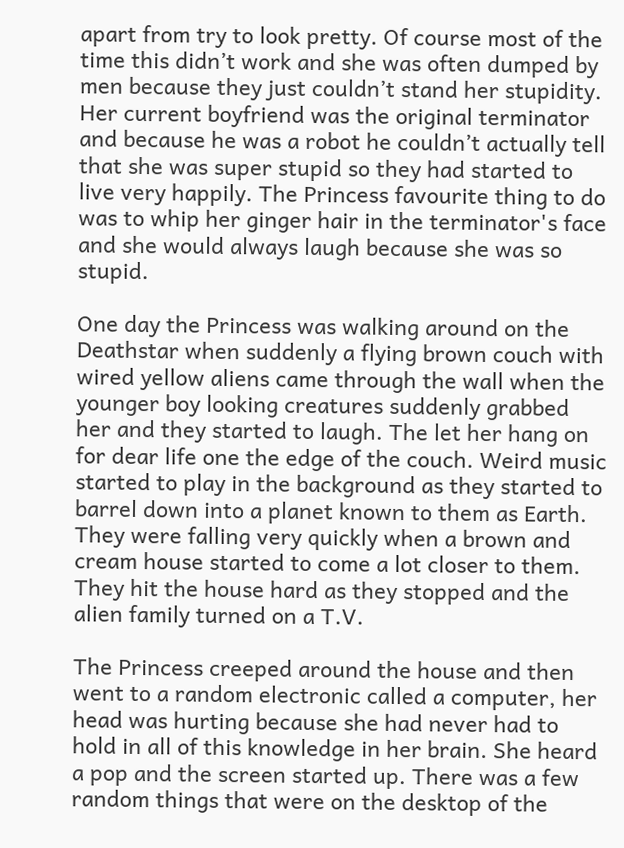apart from try to look pretty. Of course most of the time this didn’t work and she was often dumped by men because they just couldn’t stand her stupidity. Her current boyfriend was the original terminator and because he was a robot he couldn’t actually tell that she was super stupid so they had started to live very happily. The Princess favourite thing to do was to whip her ginger hair in the terminator's face and she would always laugh because she was so stupid.

One day the Princess was walking around on the Deathstar when suddenly a flying brown couch with wired yellow aliens came through the wall when the younger boy looking creatures suddenly grabbed her and they started to laugh. The let her hang on for dear life one the edge of the couch. Weird music started to play in the background as they started to barrel down into a planet known to them as Earth. They were falling very quickly when a brown and cream house started to come a lot closer to them. They hit the house hard as they stopped and the alien family turned on a T.V.

The Princess creeped around the house and then went to a random electronic called a computer, her head was hurting because she had never had to hold in all of this knowledge in her brain. She heard a pop and the screen started up. There was a few random things that were on the desktop of the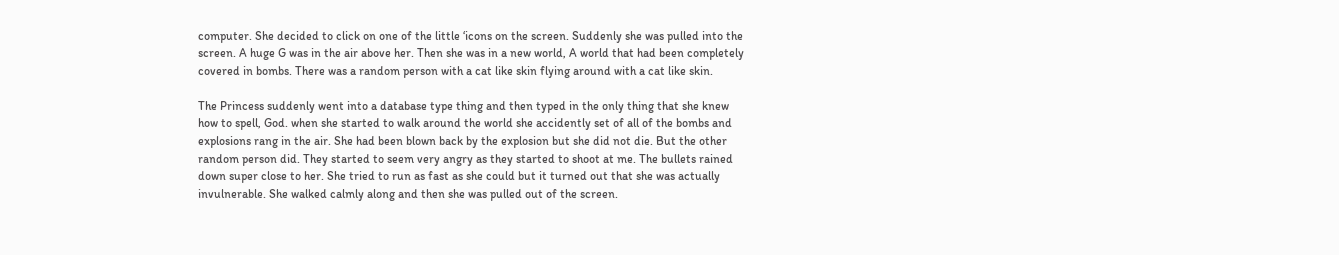computer. She decided to click on one of the little ‘icons on the screen. Suddenly she was pulled into the screen. A huge G was in the air above her. Then she was in a new world, A world that had been completely covered in bombs. There was a random person with a cat like skin flying around with a cat like skin.

The Princess suddenly went into a database type thing and then typed in the only thing that she knew how to spell, God. when she started to walk around the world she accidently set of all of the bombs and explosions rang in the air. She had been blown back by the explosion but she did not die. But the other random person did. They started to seem very angry as they started to shoot at me. The bullets rained down super close to her. She tried to run as fast as she could but it turned out that she was actually invulnerable. She walked calmly along and then she was pulled out of the screen.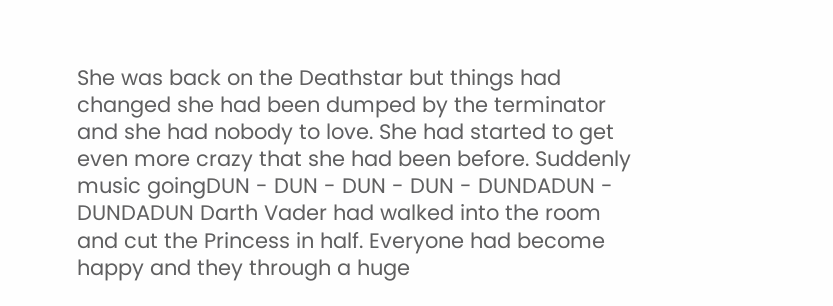She was back on the Deathstar but things had changed she had been dumped by the terminator and she had nobody to love. She had started to get even more crazy that she had been before. Suddenly music goingDUN - DUN - DUN - DUN - DUNDADUN - DUNDADUN Darth Vader had walked into the room and cut the Princess in half. Everyone had become happy and they through a huge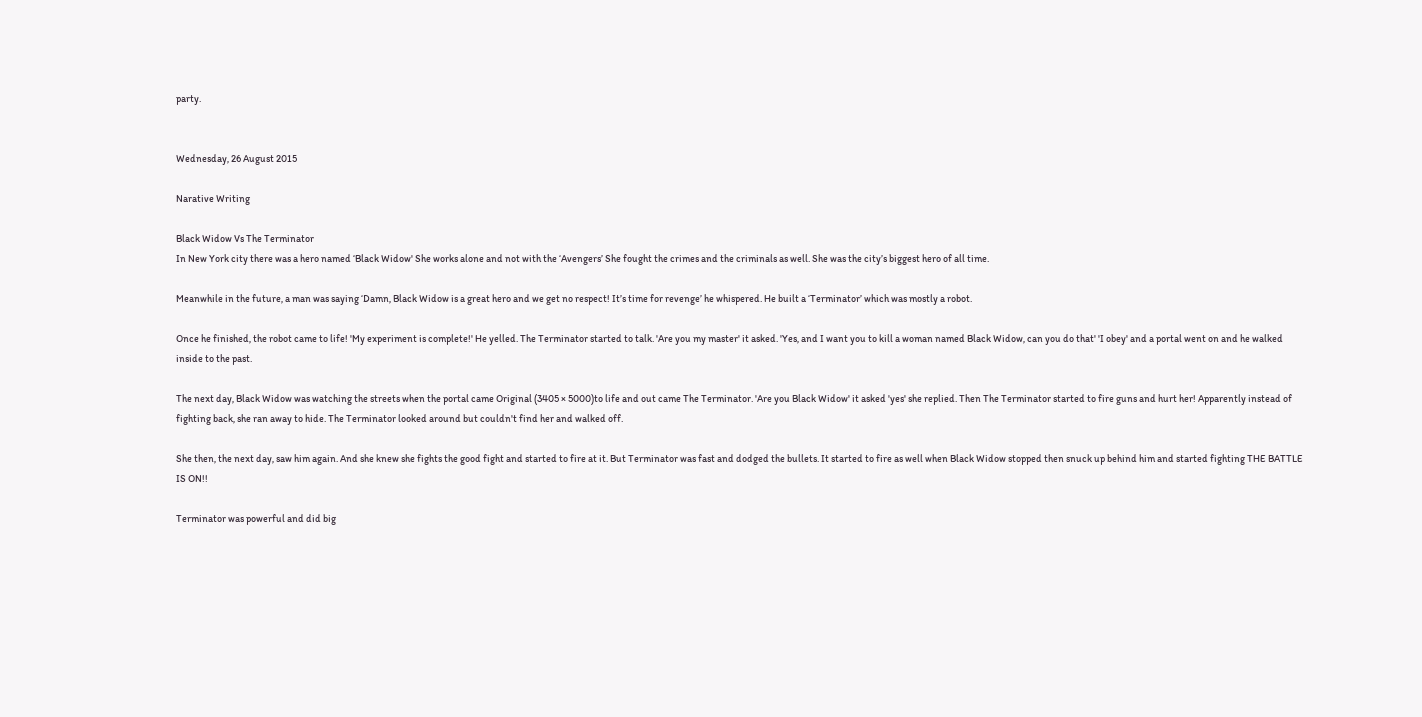party.


Wednesday, 26 August 2015

Narative Writing

Black Widow Vs The Terminator
In New York city there was a hero named ‘Black Widow' She works alone and not with the ‘Avengers’ She fought the crimes and the criminals as well. She was the city’s biggest hero of all time.

Meanwhile in the future, a man was saying ‘Damn, Black Widow is a great hero and we get no respect! It’s time for revenge’ he whispered. He built a ‘Terminator’ which was mostly a robot.

Once he finished, the robot came to life! 'My experiment is complete!' He yelled. The Terminator started to talk. 'Are you my master' it asked. 'Yes, and I want you to kill a woman named Black Widow, can you do that' 'I obey' and a portal went on and he walked inside to the past.

The next day, Black Widow was watching the streets when the portal came Original (3405 × 5000)to life and out came The Terminator. 'Are you Black Widow' it asked 'yes' she replied. Then The Terminator started to fire guns and hurt her! Apparently instead of fighting back, she ran away to hide. The Terminator looked around but couldn't find her and walked off.

She then, the next day, saw him again. And she knew she fights the good fight and started to fire at it. But Terminator was fast and dodged the bullets. It started to fire as well when Black Widow stopped then snuck up behind him and started fighting THE BATTLE IS ON!!

Terminator was powerful and did big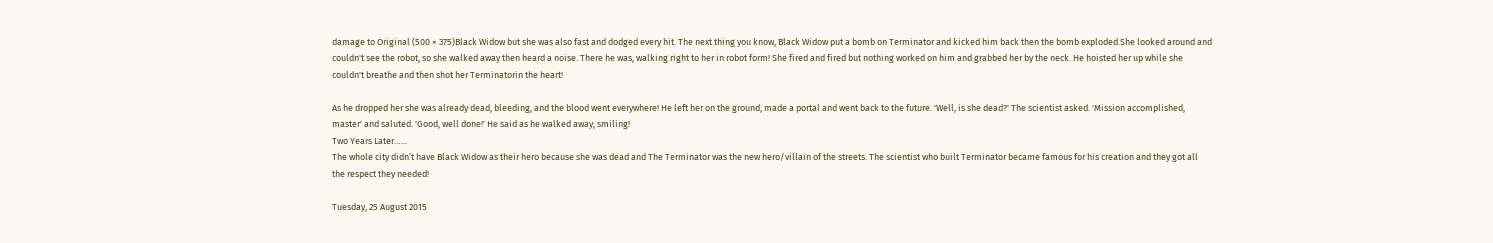damage to Original (500 × 375)Black Widow but she was also fast and dodged every hit. The next thing you know, Black Widow put a bomb on Terminator and kicked him back then the bomb exploded.She looked around and couldn't see the robot, so she walked away then heard a noise. There he was, walking right to her in robot form! She fired and fired but nothing worked on him and grabbed her by the neck. He hoisted her up while she couldn't breathe and then shot her Terminatorin the heart!

As he dropped her she was already dead, bleeding, and the blood went everywhere! He left her on the ground, made a portal and went back to the future. 'Well, is she dead?' The scientist asked. 'Mission accomplished, master' and saluted. 'Good, well done!' He said as he walked away, smiling!
Two Years Later…...
The whole city didn’t have Black Widow as their hero because she was dead and The Terminator was the new hero/villain of the streets. The scientist who built Terminator became famous for his creation and they got all the respect they needed!

Tuesday, 25 August 2015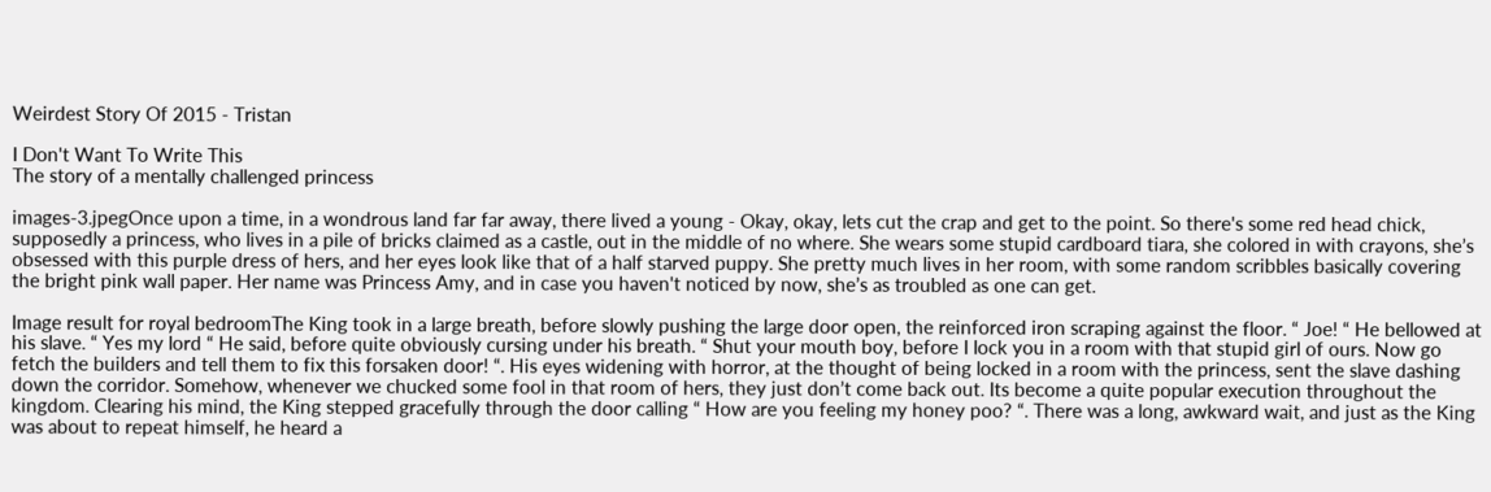Weirdest Story Of 2015 - Tristan

I Don't Want To Write This
The story of a mentally challenged princess

images-3.jpegOnce upon a time, in a wondrous land far far away, there lived a young - Okay, okay, lets cut the crap and get to the point. So there's some red head chick, supposedly a princess, who lives in a pile of bricks claimed as a castle, out in the middle of no where. She wears some stupid cardboard tiara, she colored in with crayons, she’s obsessed with this purple dress of hers, and her eyes look like that of a half starved puppy. She pretty much lives in her room, with some random scribbles basically covering the bright pink wall paper. Her name was Princess Amy, and in case you haven't noticed by now, she’s as troubled as one can get.

Image result for royal bedroomThe King took in a large breath, before slowly pushing the large door open, the reinforced iron scraping against the floor. “ Joe! “ He bellowed at his slave. “ Yes my lord “ He said, before quite obviously cursing under his breath. “ Shut your mouth boy, before I lock you in a room with that stupid girl of ours. Now go fetch the builders and tell them to fix this forsaken door! “. His eyes widening with horror, at the thought of being locked in a room with the princess, sent the slave dashing down the corridor. Somehow, whenever we chucked some fool in that room of hers, they just don’t come back out. Its become a quite popular execution throughout the kingdom. Clearing his mind, the King stepped gracefully through the door calling “ How are you feeling my honey poo? “. There was a long, awkward wait, and just as the King was about to repeat himself, he heard a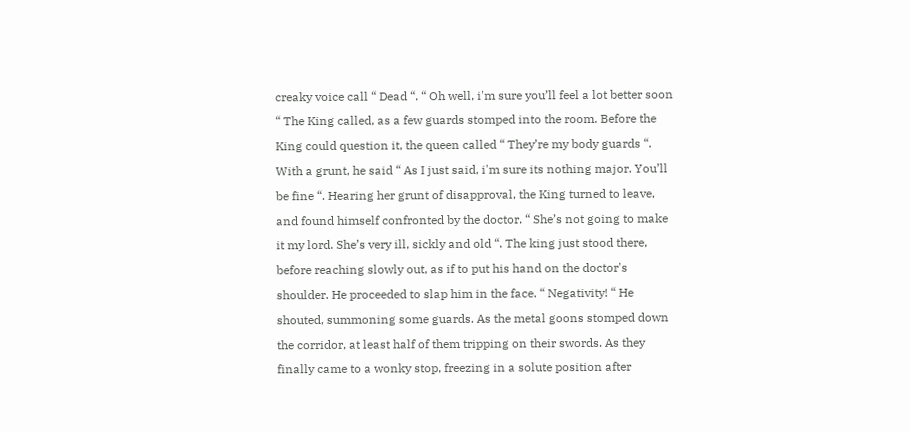creaky voice call “ Dead “. “ Oh well, i'm sure you’ll feel a lot better soon “ The King called, as a few guards stomped into the room. Before the King could question it, the queen called “ They’re my body guards “. With a grunt, he said “ As I just said, i'm sure its nothing major. You’ll be fine “. Hearing her grunt of disapproval, the King turned to leave, and found himself confronted by the doctor. “ She’s not going to make it my lord. She’s very ill, sickly and old “. The king just stood there, before reaching slowly out, as if to put his hand on the doctor's shoulder. He proceeded to slap him in the face. “ Negativity! “ He shouted, summoning some guards. As the metal goons stomped down the corridor, at least half of them tripping on their swords. As they finally came to a wonky stop, freezing in a solute position after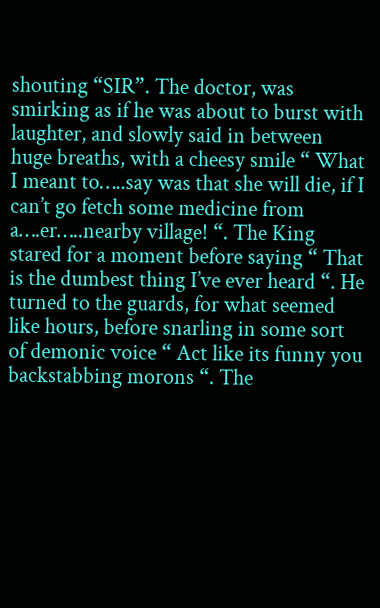shouting “SIR”. The doctor, was smirking as if he was about to burst with laughter, and slowly said in between huge breaths, with a cheesy smile “ What I meant to…..say was that she will die, if I can’t go fetch some medicine from a….er…..nearby village! “. The King stared for a moment before saying “ That is the dumbest thing I’ve ever heard “. He turned to the guards, for what seemed like hours, before snarling in some sort of demonic voice “ Act like its funny you backstabbing morons “. The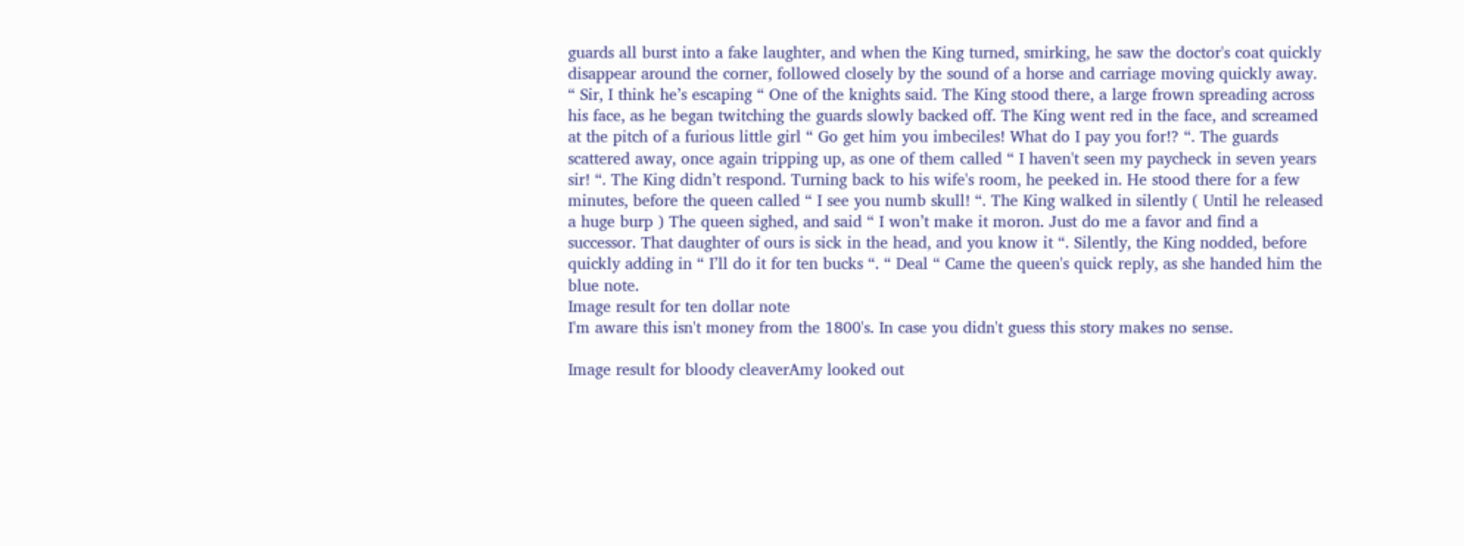guards all burst into a fake laughter, and when the King turned, smirking, he saw the doctor's coat quickly disappear around the corner, followed closely by the sound of a horse and carriage moving quickly away. “ Sir, I think he’s escaping “ One of the knights said. The King stood there, a large frown spreading across his face, as he began twitching the guards slowly backed off. The King went red in the face, and screamed at the pitch of a furious little girl “ Go get him you imbeciles! What do I pay you for!? “. The guards scattered away, once again tripping up, as one of them called “ I haven't seen my paycheck in seven years sir! “. The King didn’t respond. Turning back to his wife's room, he peeked in. He stood there for a few minutes, before the queen called “ I see you numb skull! “. The King walked in silently ( Until he released a huge burp ) The queen sighed, and said “ I won’t make it moron. Just do me a favor and find a successor. That daughter of ours is sick in the head, and you know it “. Silently, the King nodded, before quickly adding in “ I’ll do it for ten bucks “. “ Deal “ Came the queen's quick reply, as she handed him the blue note.
Image result for ten dollar note
I'm aware this isn't money from the 1800's. In case you didn't guess this story makes no sense.

Image result for bloody cleaverAmy looked out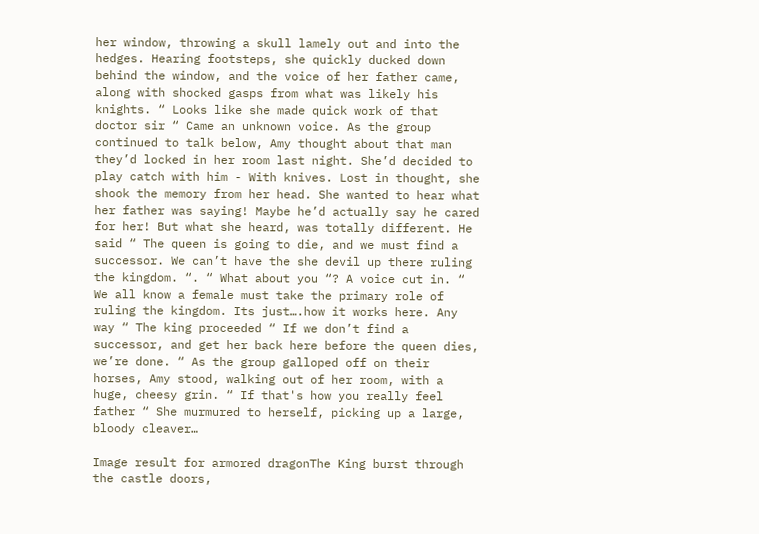her window, throwing a skull lamely out and into the hedges. Hearing footsteps, she quickly ducked down behind the window, and the voice of her father came, along with shocked gasps from what was likely his knights. “ Looks like she made quick work of that doctor sir “ Came an unknown voice. As the group continued to talk below, Amy thought about that man they’d locked in her room last night. She’d decided to play catch with him - With knives. Lost in thought, she shook the memory from her head. She wanted to hear what her father was saying! Maybe he’d actually say he cared for her! But what she heard, was totally different. He said “ The queen is going to die, and we must find a successor. We can’t have the she devil up there ruling the kingdom. “. “ What about you “? A voice cut in. “ We all know a female must take the primary role of ruling the kingdom. Its just….how it works here. Any way “ The king proceeded “ If we don’t find a successor, and get her back here before the queen dies, we’re done. “ As the group galloped off on their horses, Amy stood, walking out of her room, with a huge, cheesy grin. “ If that's how you really feel father “ She murmured to herself, picking up a large, bloody cleaver…

Image result for armored dragonThe King burst through the castle doors,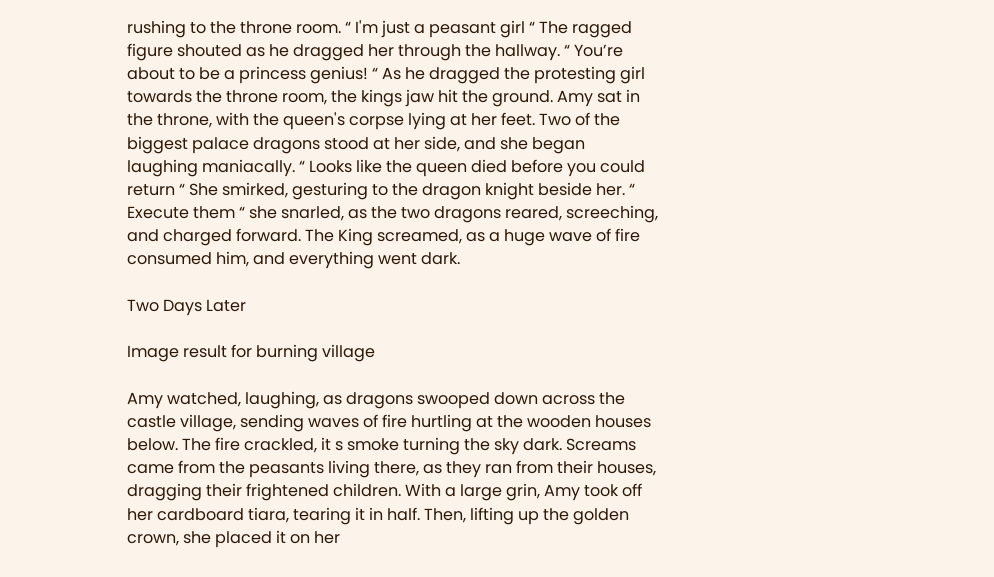rushing to the throne room. “ I'm just a peasant girl “ The ragged figure shouted as he dragged her through the hallway. “ You’re about to be a princess genius! “ As he dragged the protesting girl towards the throne room, the kings jaw hit the ground. Amy sat in the throne, with the queen's corpse lying at her feet. Two of the biggest palace dragons stood at her side, and she began laughing maniacally. “ Looks like the queen died before you could return “ She smirked, gesturing to the dragon knight beside her. “ Execute them “ she snarled, as the two dragons reared, screeching, and charged forward. The King screamed, as a huge wave of fire consumed him, and everything went dark.

Two Days Later

Image result for burning village

Amy watched, laughing, as dragons swooped down across the castle village, sending waves of fire hurtling at the wooden houses below. The fire crackled, it s smoke turning the sky dark. Screams came from the peasants living there, as they ran from their houses, dragging their frightened children. With a large grin, Amy took off her cardboard tiara, tearing it in half. Then, lifting up the golden crown, she placed it on her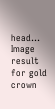head...
Image result for gold crown